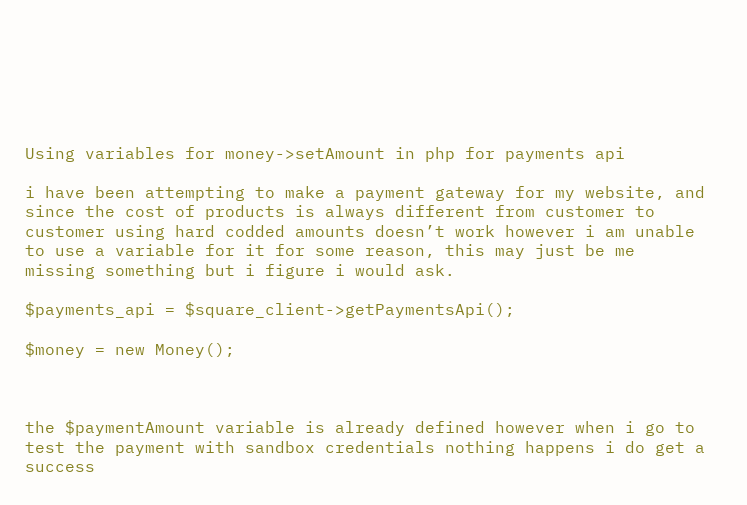Using variables for money->setAmount in php for payments api

i have been attempting to make a payment gateway for my website, and since the cost of products is always different from customer to customer using hard codded amounts doesn’t work however i am unable to use a variable for it for some reason, this may just be me missing something but i figure i would ask.

$payments_api = $square_client->getPaymentsApi();

$money = new Money();



the $paymentAmount variable is already defined however when i go to test the payment with sandbox credentials nothing happens i do get a success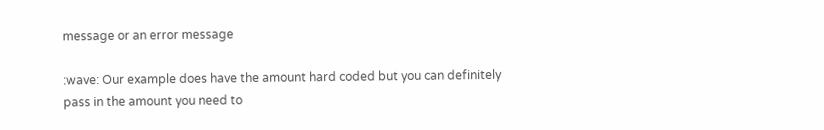message or an error message

:wave: Our example does have the amount hard coded but you can definitely pass in the amount you need to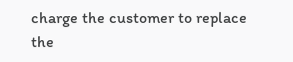charge the customer to replace the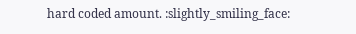hard coded amount. :slightly_smiling_face: